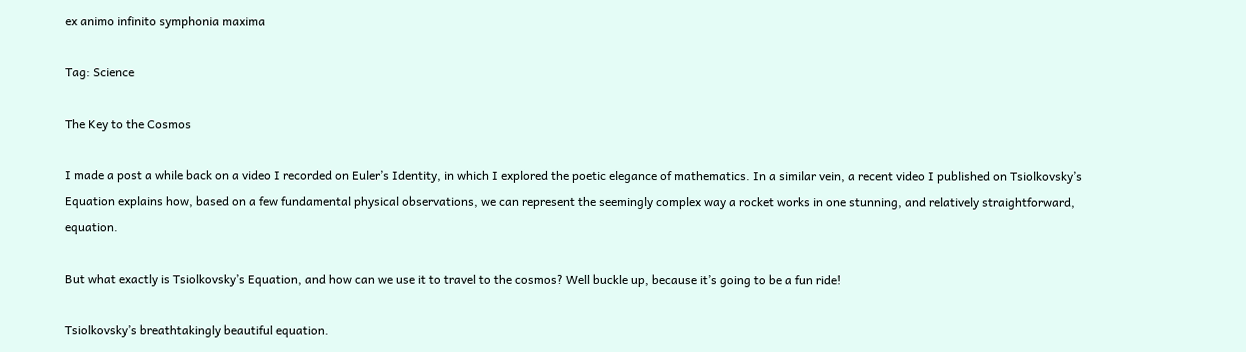ex animo infinito symphonia maxima

Tag: Science

The Key to the Cosmos

I made a post a while back on a video I recorded on Euler’s Identity, in which I explored the poetic elegance of mathematics. In a similar vein, a recent video I published on Tsiolkovsky’s Equation explains how, based on a few fundamental physical observations, we can represent the seemingly complex way a rocket works in one stunning, and relatively straightforward, equation.

But what exactly is Tsiolkovsky’s Equation, and how can we use it to travel to the cosmos? Well buckle up, because it’s going to be a fun ride!

Tsiolkovsky’s breathtakingly beautiful equation.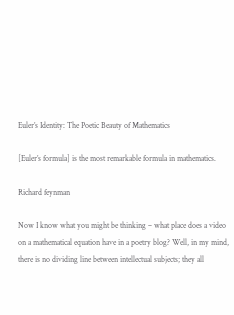Euler’s Identity: The Poetic Beauty of Mathematics

[Euler’s formula] is the most remarkable formula in mathematics.

Richard feynman

Now I know what you might be thinking – what place does a video on a mathematical equation have in a poetry blog? Well, in my mind, there is no dividing line between intellectual subjects; they all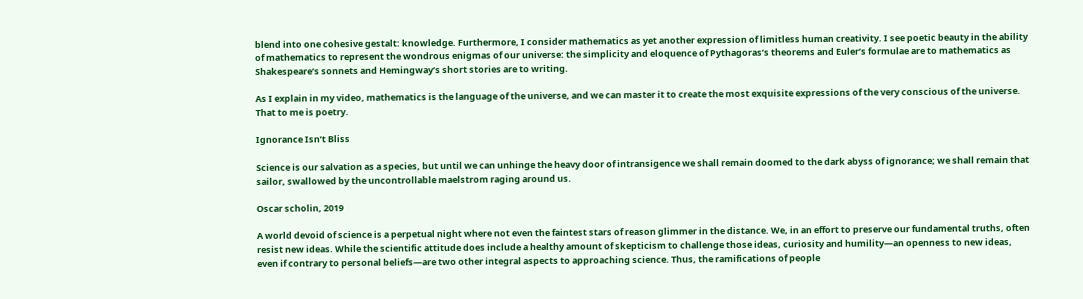blend into one cohesive gestalt: knowledge. Furthermore, I consider mathematics as yet another expression of limitless human creativity. I see poetic beauty in the ability of mathematics to represent the wondrous enigmas of our universe: the simplicity and eloquence of Pythagoras’s theorems and Euler’s formulae are to mathematics as Shakespeare’s sonnets and Hemingway’s short stories are to writing.

As I explain in my video, mathematics is the language of the universe, and we can master it to create the most exquisite expressions of the very conscious of the universe. That to me is poetry.

Ignorance Isn’t Bliss

Science is our salvation as a species, but until we can unhinge the heavy door of intransigence we shall remain doomed to the dark abyss of ignorance; we shall remain that sailor, swallowed by the uncontrollable maelstrom raging around us.

Oscar scholin, 2019

A world devoid of science is a perpetual night where not even the faintest stars of reason glimmer in the distance. We, in an effort to preserve our fundamental truths, often resist new ideas. While the scientific attitude does include a healthy amount of skepticism to challenge those ideas, curiosity and humility—an openness to new ideas, even if contrary to personal beliefs—are two other integral aspects to approaching science. Thus, the ramifications of people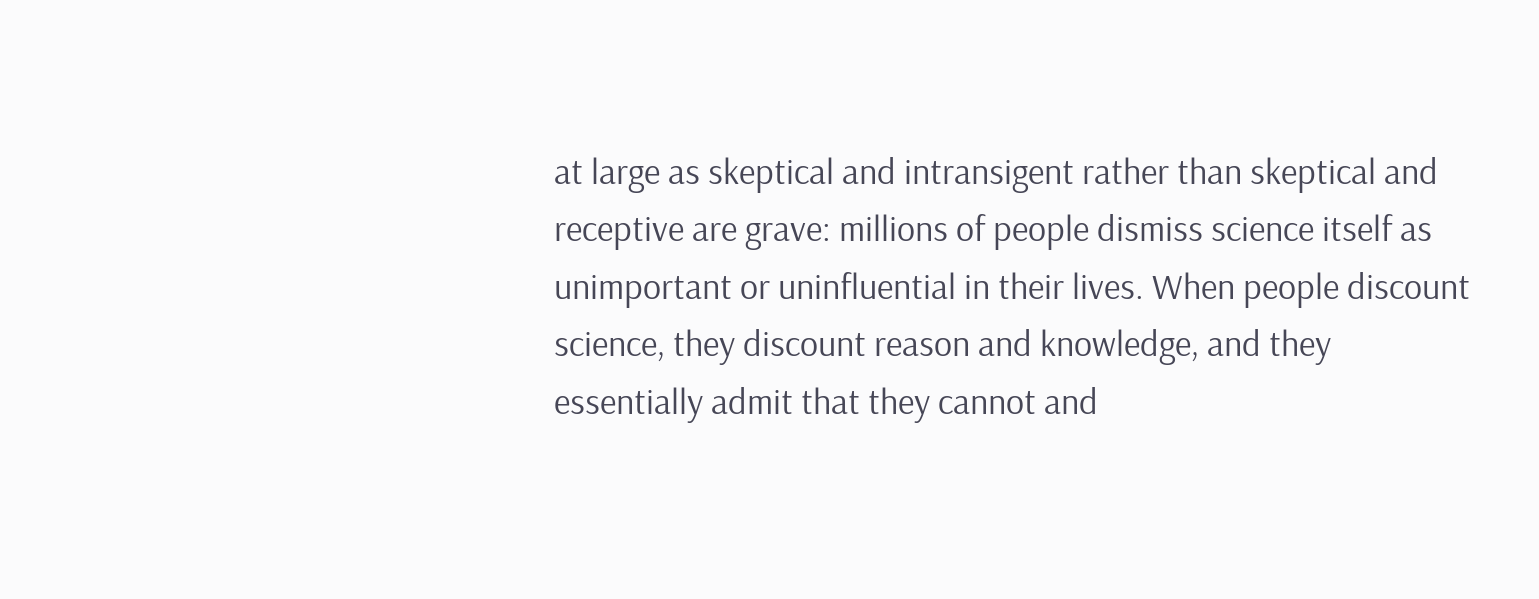at large as skeptical and intransigent rather than skeptical and receptive are grave: millions of people dismiss science itself as unimportant or uninfluential in their lives. When people discount science, they discount reason and knowledge, and they essentially admit that they cannot and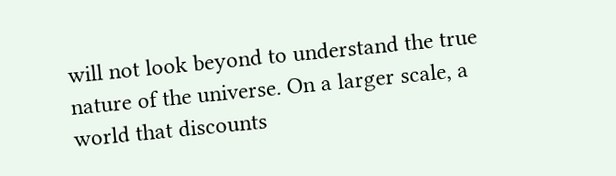will not look beyond to understand the true nature of the universe. On a larger scale, a world that discounts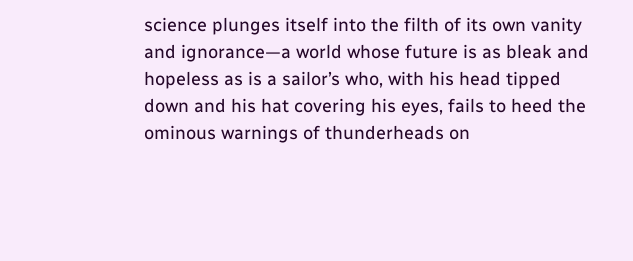science plunges itself into the filth of its own vanity and ignorance—a world whose future is as bleak and hopeless as is a sailor’s who, with his head tipped down and his hat covering his eyes, fails to heed the ominous warnings of thunderheads on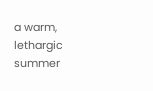a warm, lethargic summer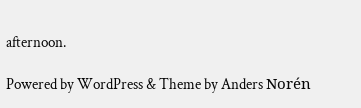afternoon.

Powered by WordPress & Theme by Anders Norén